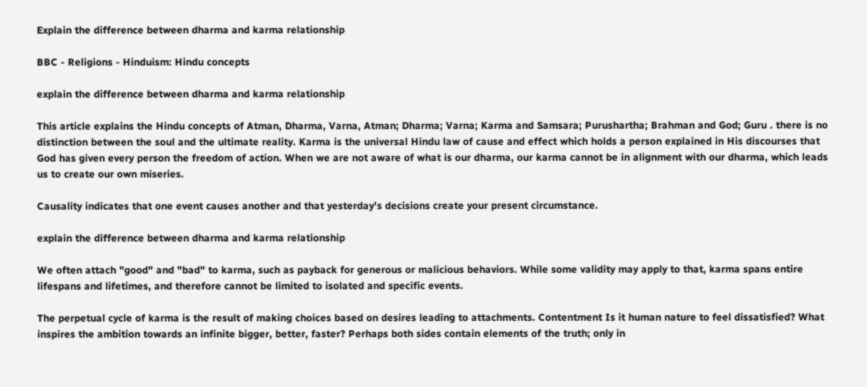Explain the difference between dharma and karma relationship

BBC - Religions - Hinduism: Hindu concepts

explain the difference between dharma and karma relationship

This article explains the Hindu concepts of Atman, Dharma, Varna, Atman; Dharma; Varna; Karma and Samsara; Purushartha; Brahman and God; Guru . there is no distinction between the soul and the ultimate reality. Karma is the universal Hindu law of cause and effect which holds a person explained in His discourses that God has given every person the freedom of action. When we are not aware of what is our dharma, our karma cannot be in alignment with our dharma, which leads us to create our own miseries.

Causality indicates that one event causes another and that yesterday's decisions create your present circumstance.

explain the difference between dharma and karma relationship

We often attach "good" and "bad" to karma, such as payback for generous or malicious behaviors. While some validity may apply to that, karma spans entire lifespans and lifetimes, and therefore cannot be limited to isolated and specific events.

The perpetual cycle of karma is the result of making choices based on desires leading to attachments. Contentment Is it human nature to feel dissatisfied? What inspires the ambition towards an infinite bigger, better, faster? Perhaps both sides contain elements of the truth; only in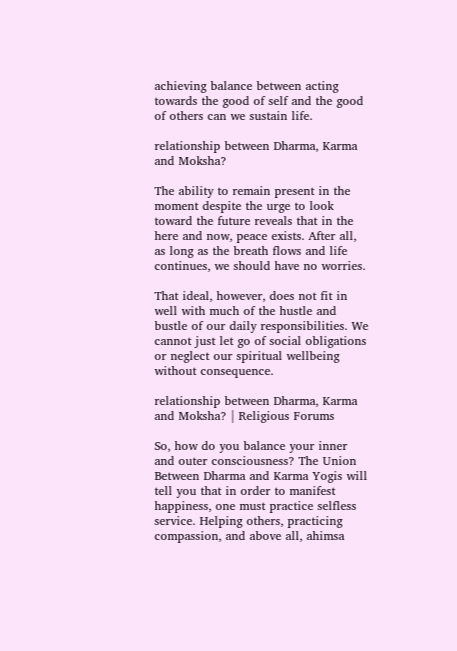achieving balance between acting towards the good of self and the good of others can we sustain life.

relationship between Dharma, Karma and Moksha?

The ability to remain present in the moment despite the urge to look toward the future reveals that in the here and now, peace exists. After all, as long as the breath flows and life continues, we should have no worries.

That ideal, however, does not fit in well with much of the hustle and bustle of our daily responsibilities. We cannot just let go of social obligations or neglect our spiritual wellbeing without consequence.

relationship between Dharma, Karma and Moksha? | Religious Forums

So, how do you balance your inner and outer consciousness? The Union Between Dharma and Karma Yogis will tell you that in order to manifest happiness, one must practice selfless service. Helping others, practicing compassion, and above all, ahimsa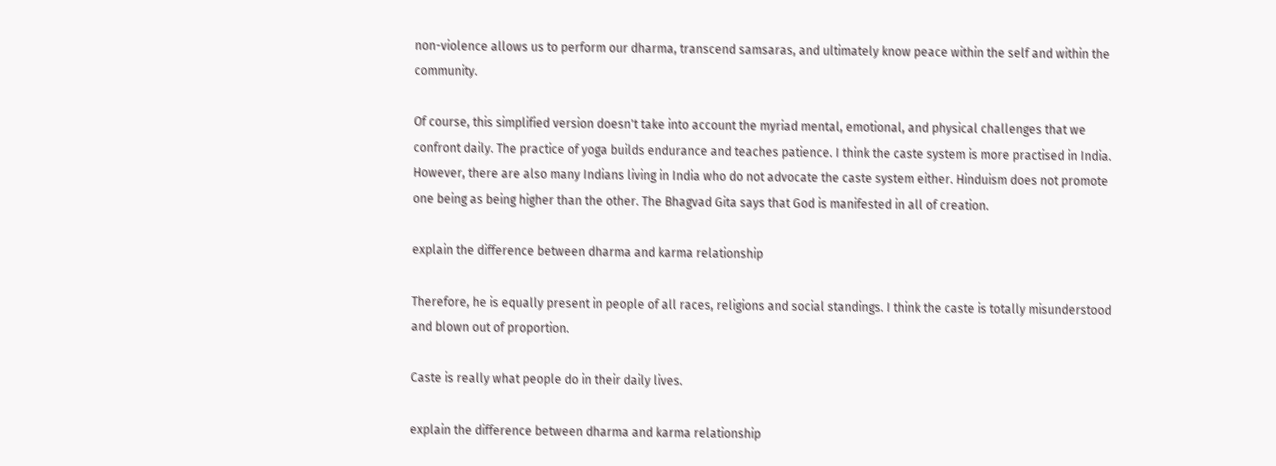non-violence allows us to perform our dharma, transcend samsaras, and ultimately know peace within the self and within the community.

Of course, this simplified version doesn't take into account the myriad mental, emotional, and physical challenges that we confront daily. The practice of yoga builds endurance and teaches patience. I think the caste system is more practised in India. However, there are also many Indians living in India who do not advocate the caste system either. Hinduism does not promote one being as being higher than the other. The Bhagvad Gita says that God is manifested in all of creation.

explain the difference between dharma and karma relationship

Therefore, he is equally present in people of all races, religions and social standings. I think the caste is totally misunderstood and blown out of proportion.

Caste is really what people do in their daily lives.

explain the difference between dharma and karma relationship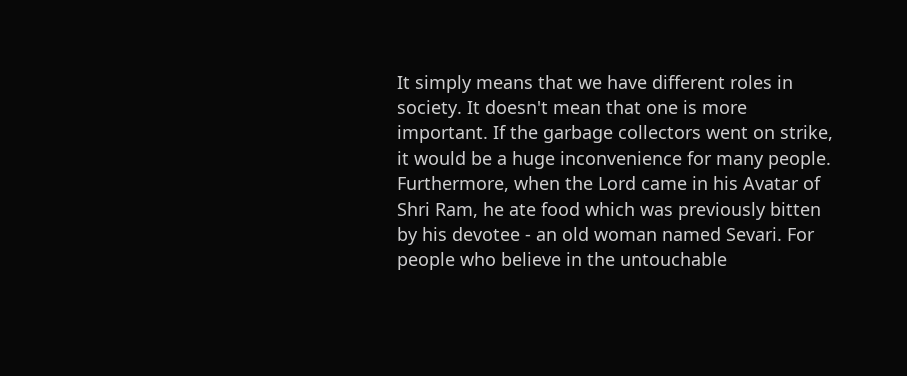It simply means that we have different roles in society. It doesn't mean that one is more important. If the garbage collectors went on strike, it would be a huge inconvenience for many people. Furthermore, when the Lord came in his Avatar of Shri Ram, he ate food which was previously bitten by his devotee - an old woman named Sevari. For people who believe in the untouchable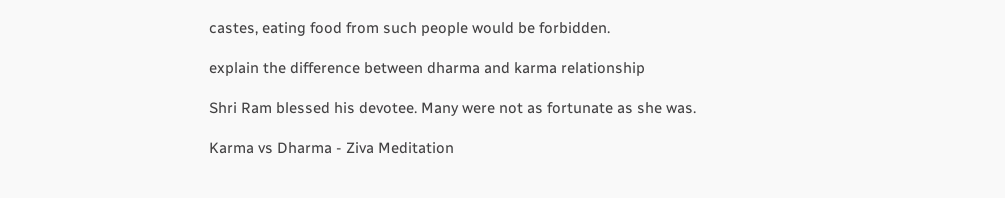castes, eating food from such people would be forbidden.

explain the difference between dharma and karma relationship

Shri Ram blessed his devotee. Many were not as fortunate as she was.

Karma vs Dharma - Ziva Meditation